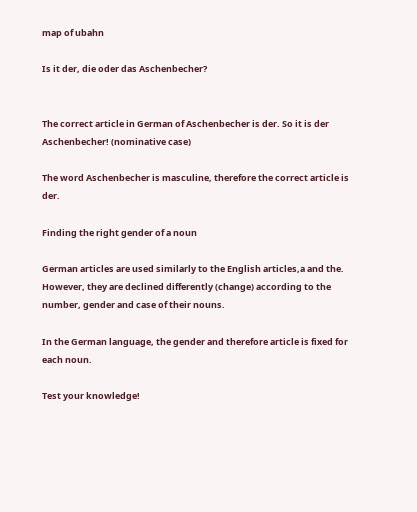map of ubahn

Is it der, die oder das Aschenbecher?


The correct article in German of Aschenbecher is der. So it is der Aschenbecher! (nominative case)

The word Aschenbecher is masculine, therefore the correct article is der.

Finding the right gender of a noun

German articles are used similarly to the English articles,a and the. However, they are declined differently (change) according to the number, gender and case of their nouns.

In the German language, the gender and therefore article is fixed for each noun.

Test your knowledge!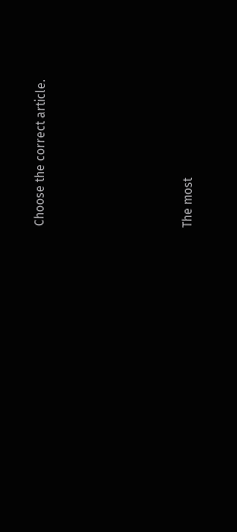Choose the correct article.





The most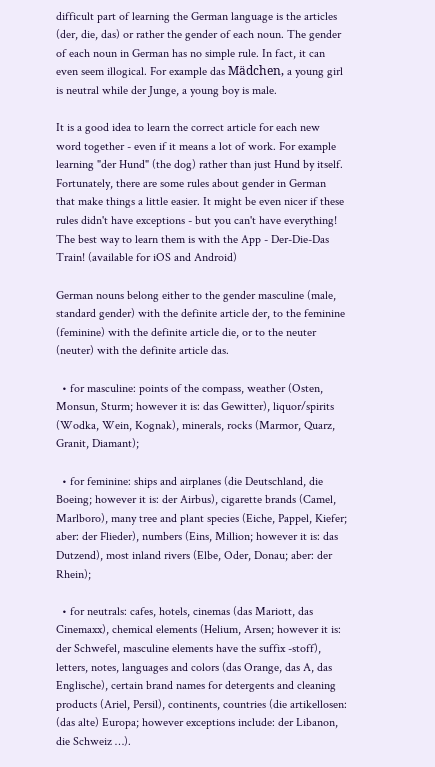difficult part of learning the German language is the articles (der, die, das) or rather the gender of each noun. The gender of each noun in German has no simple rule. In fact, it can even seem illogical. For example das Mädchen, a young girl is neutral while der Junge, a young boy is male.

It is a good idea to learn the correct article for each new word together - even if it means a lot of work. For example learning "der Hund" (the dog) rather than just Hund by itself. Fortunately, there are some rules about gender in German that make things a little easier. It might be even nicer if these rules didn't have exceptions - but you can't have everything! The best way to learn them is with the App - Der-Die-Das Train! (available for iOS and Android)

German nouns belong either to the gender masculine (male, standard gender) with the definite article der, to the feminine (feminine) with the definite article die, or to the neuter (neuter) with the definite article das.

  • for masculine: points of the compass, weather (Osten, Monsun, Sturm; however it is: das Gewitter), liquor/spirits (Wodka, Wein, Kognak), minerals, rocks (Marmor, Quarz, Granit, Diamant);

  • for feminine: ships and airplanes (die Deutschland, die Boeing; however it is: der Airbus), cigarette brands (Camel, Marlboro), many tree and plant species (Eiche, Pappel, Kiefer; aber: der Flieder), numbers (Eins, Million; however it is: das Dutzend), most inland rivers (Elbe, Oder, Donau; aber: der Rhein);

  • for neutrals: cafes, hotels, cinemas (das Mariott, das Cinemaxx), chemical elements (Helium, Arsen; however it is: der Schwefel, masculine elements have the suffix -stoff), letters, notes, languages and colors (das Orange, das A, das Englische), certain brand names for detergents and cleaning products (Ariel, Persil), continents, countries (die artikellosen: (das alte) Europa; however exceptions include: der Libanon, die Schweiz …).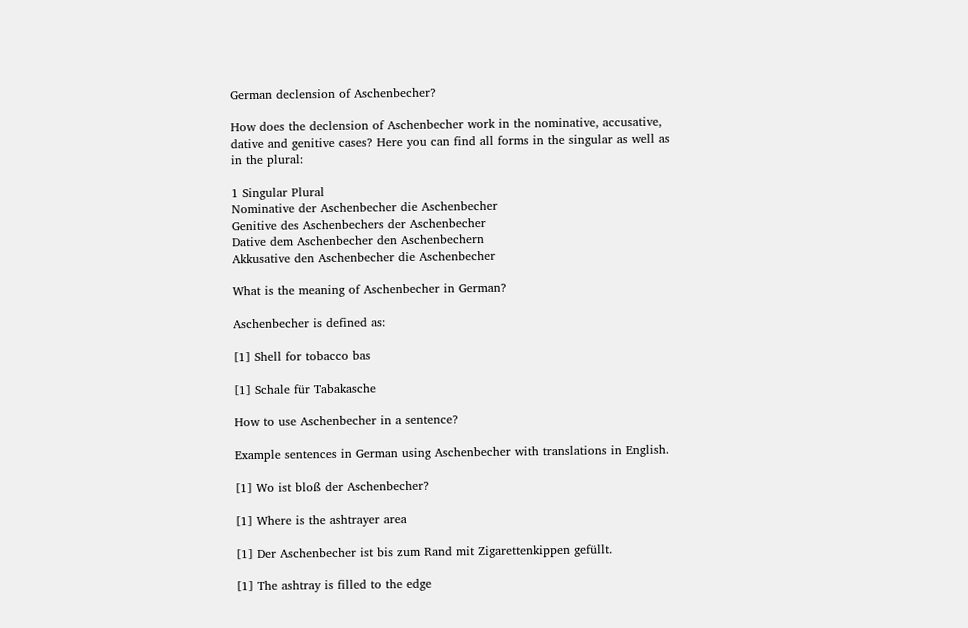German declension of Aschenbecher?

How does the declension of Aschenbecher work in the nominative, accusative, dative and genitive cases? Here you can find all forms in the singular as well as in the plural:

1 Singular Plural
Nominative der Aschenbecher die Aschenbecher
Genitive des Aschenbechers der Aschenbecher
Dative dem Aschenbecher den Aschenbechern
Akkusative den Aschenbecher die Aschenbecher

What is the meaning of Aschenbecher in German?

Aschenbecher is defined as:

[1] Shell for tobacco bas

[1] Schale für Tabakasche

How to use Aschenbecher in a sentence?

Example sentences in German using Aschenbecher with translations in English.

[1] Wo ist bloß der Aschenbecher?

[1] Where is the ashtrayer area

[1] Der Aschenbecher ist bis zum Rand mit Zigarettenkippen gefüllt.

[1] The ashtray is filled to the edge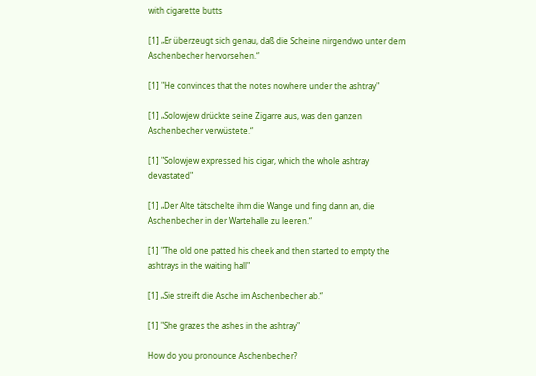with cigarette butts

[1] „Er überzeugt sich genau, daß die Scheine nirgendwo unter dem Aschenbecher hervorsehen.“

[1] "He convinces that the notes nowhere under the ashtray"

[1] „Solowjew drückte seine Zigarre aus, was den ganzen Aschenbecher verwüstete.“

[1] "Solowjew expressed his cigar, which the whole ashtray devastated"

[1] „Der Alte tätschelte ihm die Wange und fing dann an, die Aschenbecher in der Wartehalle zu leeren.“

[1] "The old one patted his cheek and then started to empty the ashtrays in the waiting hall"

[1] „Sie streift die Asche im Aschenbecher ab.“

[1] "She grazes the ashes in the ashtray"

How do you pronounce Aschenbecher?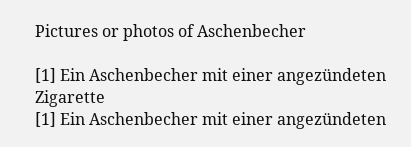Pictures or photos of Aschenbecher

[1] Ein Aschenbecher mit einer angezündeten Zigarette
[1] Ein Aschenbecher mit einer angezündeten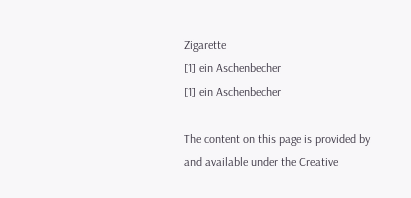Zigarette
[1] ein Aschenbecher
[1] ein Aschenbecher

The content on this page is provided by and available under the Creative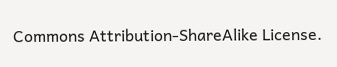Commons Attribution-ShareAlike License.